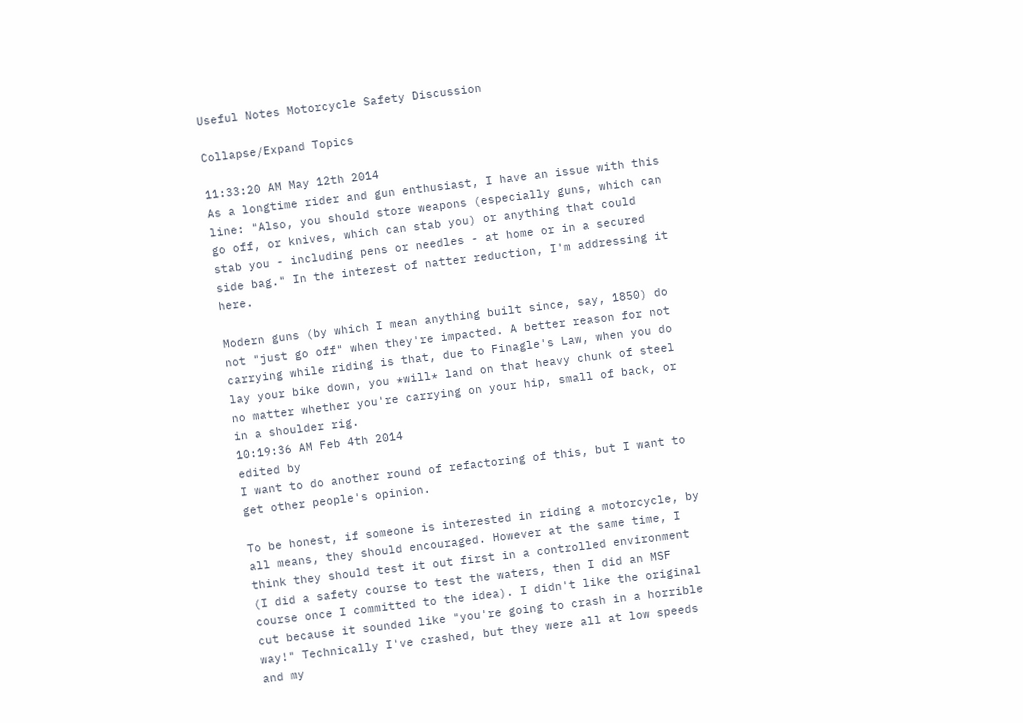Useful Notes Motorcycle Safety Discussion

Collapse/Expand Topics

11:33:20 AM May 12th 2014
As a longtime rider and gun enthusiast, I have an issue with this line: "Also, you should store weapons (especially guns, which can go off, or knives, which can stab you) or anything that could stab you - including pens or needles - at home or in a secured side bag." In the interest of natter reduction, I'm addressing it here.

Modern guns (by which I mean anything built since, say, 1850) do not "just go off" when they're impacted. A better reason for not carrying while riding is that, due to Finagle's Law, when you do lay your bike down, you *will* land on that heavy chunk of steel no matter whether you're carrying on your hip, small of back, or in a shoulder rig.
10:19:36 AM Feb 4th 2014
edited by
I want to do another round of refactoring of this, but I want to get other people's opinion.

To be honest, if someone is interested in riding a motorcycle, by all means, they should encouraged. However at the same time, I think they should test it out first in a controlled environment (I did a safety course to test the waters, then I did an MSF course once I committed to the idea). I didn't like the original cut because it sounded like "you're going to crash in a horrible way!" Technically I've crashed, but they were all at low speeds and my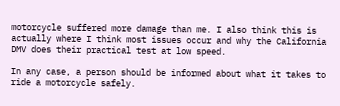motorcycle suffered more damage than me. I also think this is actually where I think most issues occur and why the California DMV does their practical test at low speed.

In any case, a person should be informed about what it takes to ride a motorcycle safely.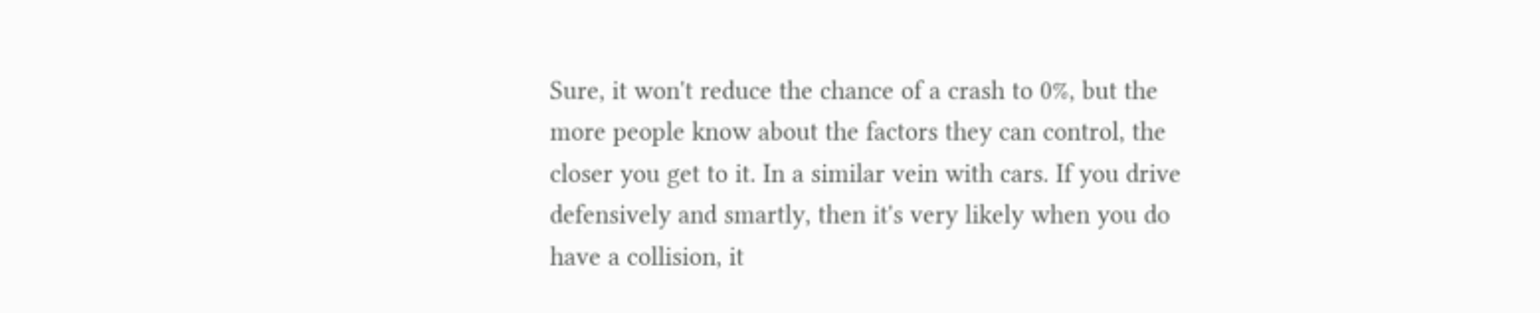Sure, it won't reduce the chance of a crash to 0%, but the more people know about the factors they can control, the closer you get to it. In a similar vein with cars. If you drive defensively and smartly, then it's very likely when you do have a collision, it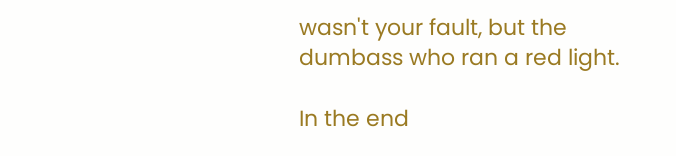wasn't your fault, but the dumbass who ran a red light.

In the end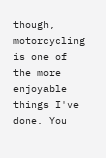though, motorcycling is one of the more enjoyable things I've done. You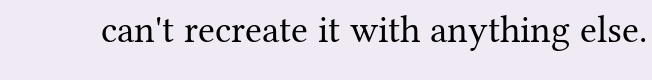can't recreate it with anything else.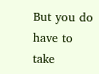But you do have to take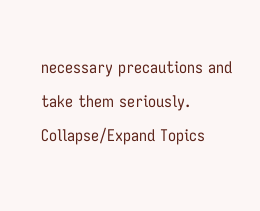necessary precautions and take them seriously.
Collapse/Expand Topics